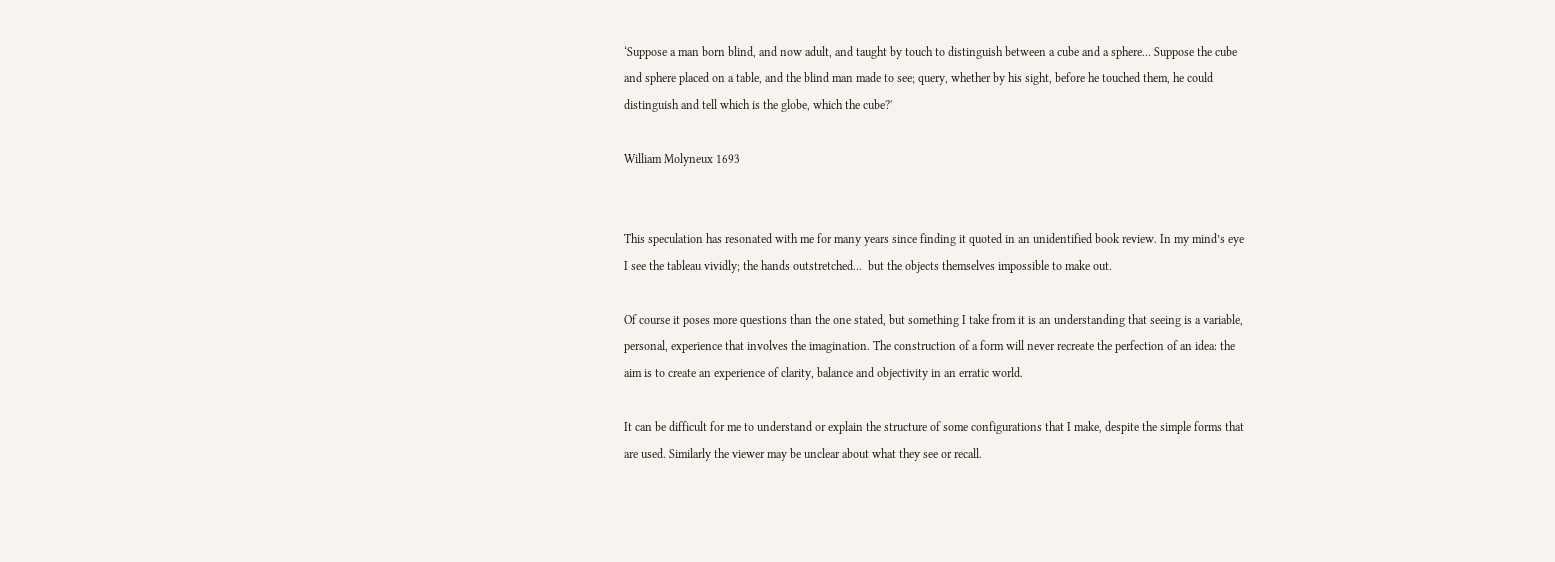‘Suppose a man born blind, and now adult, and taught by touch to distinguish between a cube and a sphere... Suppose the cube and sphere placed on a table, and the blind man made to see; query, whether by his sight, before he touched them, he could distinguish and tell which is the globe, which the cube?'

William Molyneux 1693


This speculation has resonated with me for many years since finding it quoted in an unidentified book review. In my mind’s eye I see the tableau vividly; the hands outstretched...  but the objects themselves impossible to make out.

Of course it poses more questions than the one stated, but something I take from it is an understanding that seeing is a variable, personal, experience that involves the imagination. The construction of a form will never recreate the perfection of an idea: the aim is to create an experience of clarity, balance and objectivity in an erratic world.

It can be difficult for me to understand or explain the structure of some configurations that I make, despite the simple forms that are used. Similarly the viewer may be unclear about what they see or recall.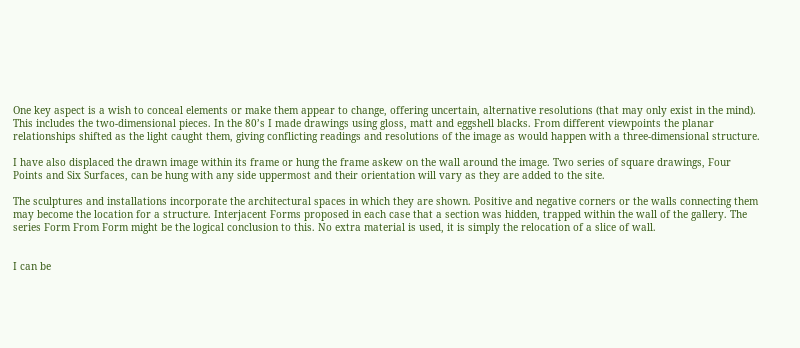One key aspect is a wish to conceal elements or make them appear to change, offering uncertain, alternative resolutions (that may only exist in the mind). This includes the two-dimensional pieces. In the 80’s I made drawings using gloss, matt and eggshell blacks. From different viewpoints the planar relationships shifted as the light caught them, giving conflicting readings and resolutions of the image as would happen with a three-dimensional structure.

I have also displaced the drawn image within its frame or hung the frame askew on the wall around the image. Two series of square drawings, Four Points and Six Surfaces, can be hung with any side uppermost and their orientation will vary as they are added to the site.

The sculptures and installations incorporate the architectural spaces in which they are shown. Positive and negative corners or the walls connecting them may become the location for a structure. Interjacent Forms proposed in each case that a section was hidden, trapped within the wall of the gallery. The series Form From Form might be the logical conclusion to this. No extra material is used, it is simply the relocation of a slice of wall.


I can be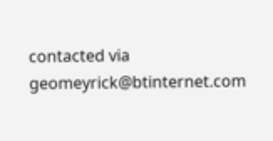contacted via geomeyrick@btinternet.com